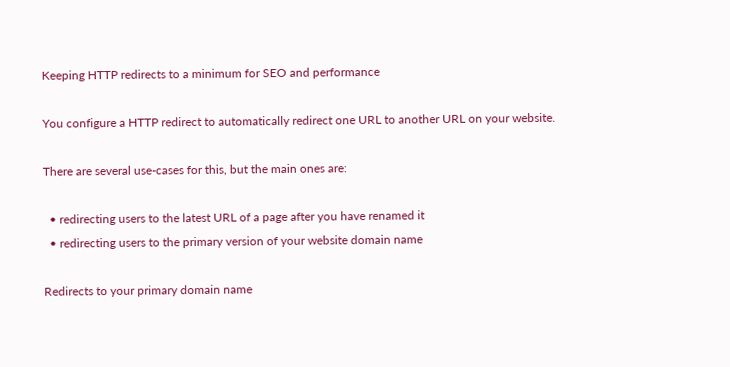Keeping HTTP redirects to a minimum for SEO and performance

You configure a HTTP redirect to automatically redirect one URL to another URL on your website.

There are several use-cases for this, but the main ones are:

  • redirecting users to the latest URL of a page after you have renamed it
  • redirecting users to the primary version of your website domain name

Redirects to your primary domain name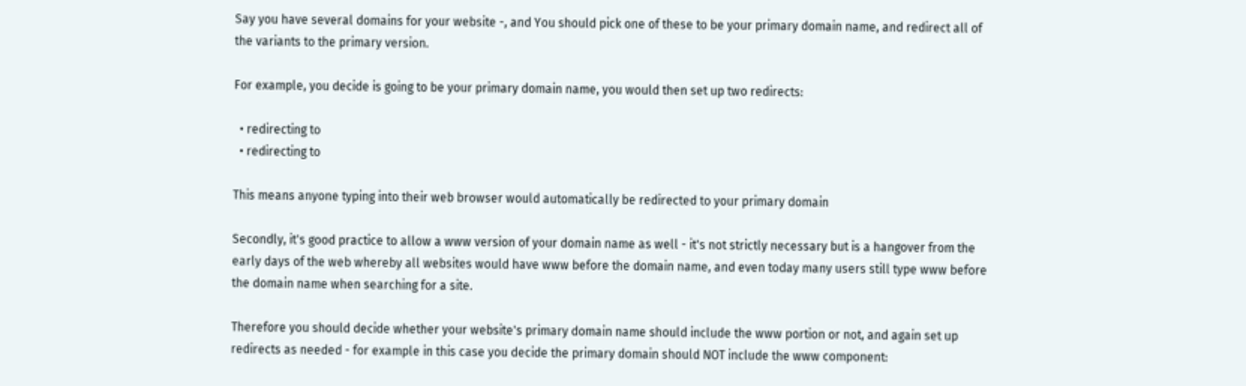Say you have several domains for your website -, and You should pick one of these to be your primary domain name, and redirect all of the variants to the primary version.

For example, you decide is going to be your primary domain name, you would then set up two redirects:

  • redirecting to
  • redirecting to

This means anyone typing into their web browser would automatically be redirected to your primary domain

Secondly, it's good practice to allow a www version of your domain name as well - it's not strictly necessary but is a hangover from the early days of the web whereby all websites would have www before the domain name, and even today many users still type www before the domain name when searching for a site.

Therefore you should decide whether your website's primary domain name should include the www portion or not, and again set up redirects as needed - for example in this case you decide the primary domain should NOT include the www component: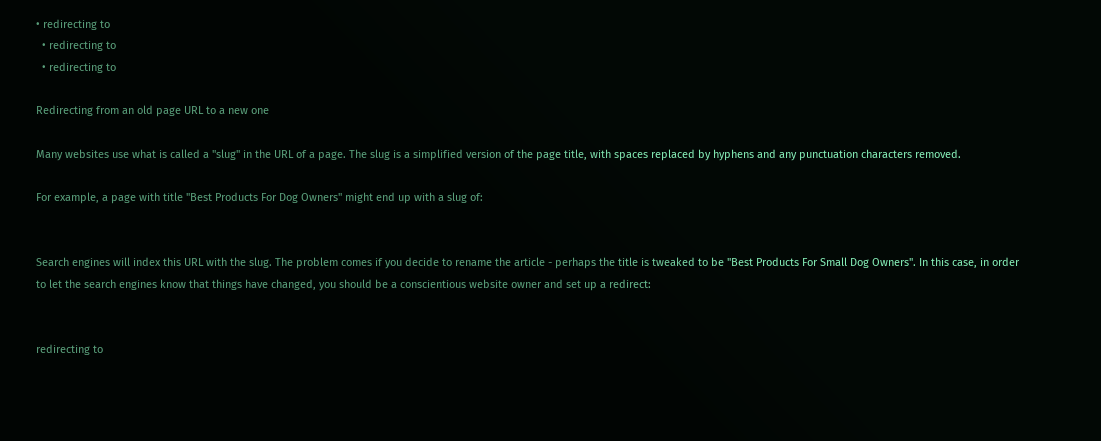• redirecting to
  • redirecting to
  • redirecting to

Redirecting from an old page URL to a new one

Many websites use what is called a "slug" in the URL of a page. The slug is a simplified version of the page title, with spaces replaced by hyphens and any punctuation characters removed.

For example, a page with title "Best Products For Dog Owners" might end up with a slug of:


Search engines will index this URL with the slug. The problem comes if you decide to rename the article - perhaps the title is tweaked to be "Best Products For Small Dog Owners". In this case, in order to let the search engines know that things have changed, you should be a conscientious website owner and set up a redirect:


redirecting to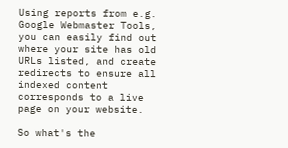Using reports from e.g. Google Webmaster Tools, you can easily find out where your site has old URLs listed, and create redirects to ensure all indexed content corresponds to a live page on your website.

So what's the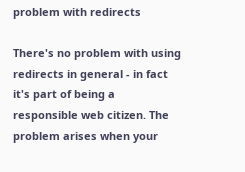problem with redirects

There's no problem with using redirects in general - in fact it's part of being a responsible web citizen. The problem arises when your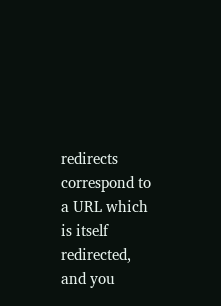redirects correspond to a URL which is itself redirected, and you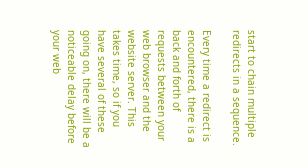start to chain multiple redirects in a sequence.

Every time a redirect is encountered, there is a back and forth of requests between your web browser and the website server. This takes time, so if you have several of these going on, there will be a noticeable delay before your web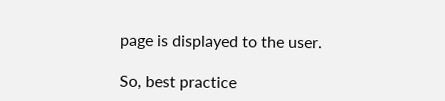page is displayed to the user.

So, best practice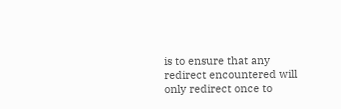is to ensure that any redirect encountered will only redirect once to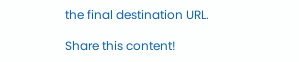the final destination URL.

Share this content!